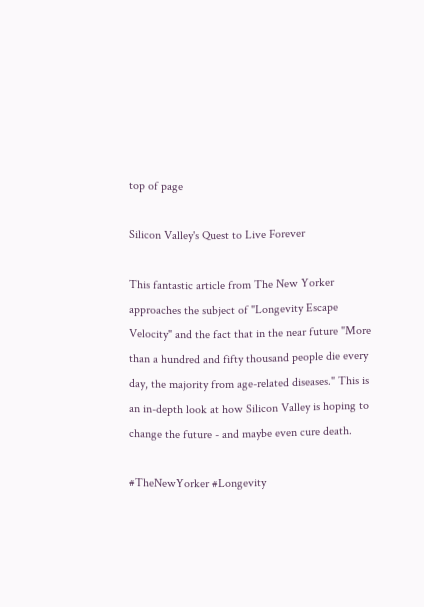top of page

Silicon Valley's Quest to Live Forever

This fantastic article from The New Yorker approaches the subject of "Longevity Escape Velocity" and the fact that in the near future "More than a hundred and fifty thousand people die every day, the majority from age-related diseases." This is an in-depth look at how Silicon Valley is hoping to change the future - and maybe even cure death.

#TheNewYorker #Longevity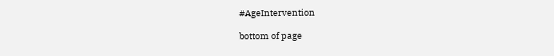#AgeIntervention

bottom of page